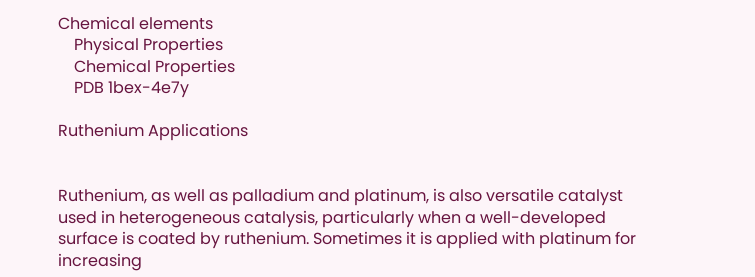Chemical elements
    Physical Properties
    Chemical Properties
    PDB 1bex-4e7y

Ruthenium Applications


Ruthenium, as well as palladium and platinum, is also versatile catalyst used in heterogeneous catalysis, particularly when a well-developed surface is coated by ruthenium. Sometimes it is applied with platinum for increasing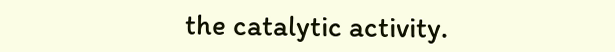the catalytic activity.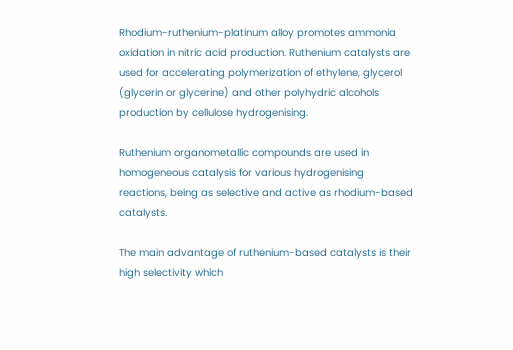Rhodium-ruthenium-platinum alloy promotes ammonia oxidation in nitric acid production. Ruthenium catalysts are used for accelerating polymerization of ethylene, glycerol (glycerin or glycerine) and other polyhydric alcohols production by cellulose hydrogenising.

Ruthenium organometallic compounds are used in homogeneous catalysis for various hydrogenising reactions, being as selective and active as rhodium-based catalysts.

The main advantage of ruthenium-based catalysts is their high selectivity which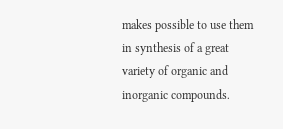makes possible to use them in synthesis of a great variety of organic and inorganic compounds.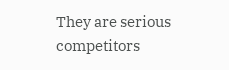They are serious competitors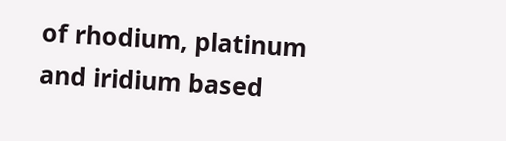of rhodium, platinum and iridium based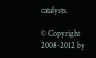catalysts.

© Copyright 2008-2012 by